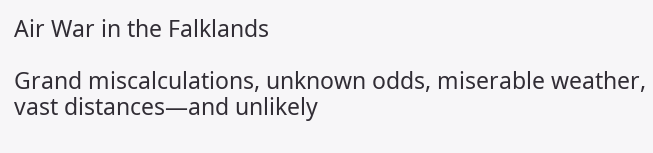Air War in the Falklands

Grand miscalculations, unknown odds, miserable weather, vast distances—and unlikely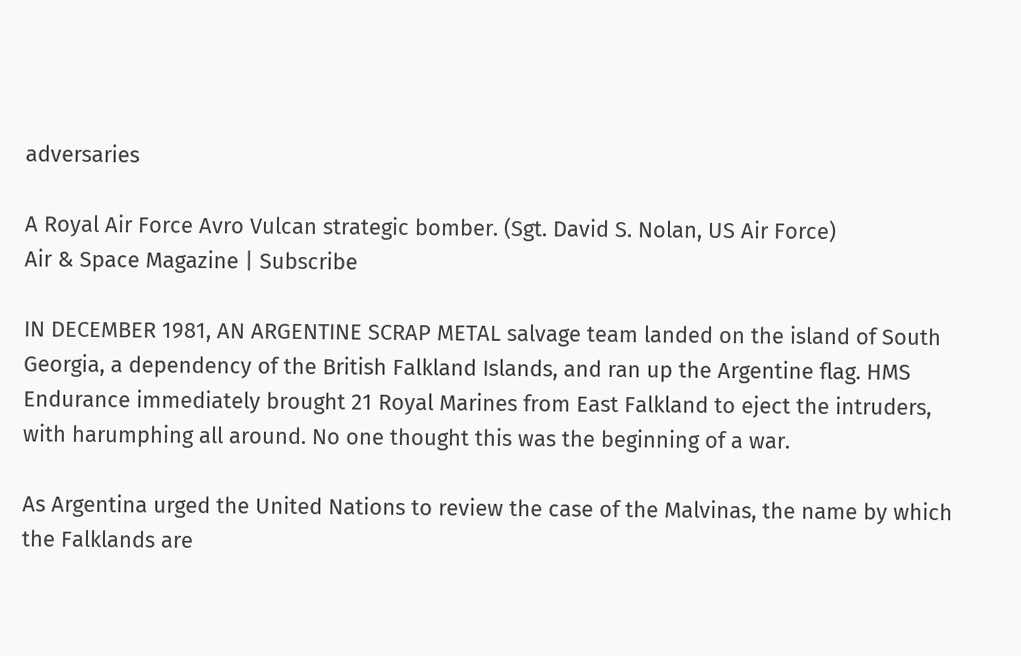adversaries

A Royal Air Force Avro Vulcan strategic bomber. (Sgt. David S. Nolan, US Air Force)
Air & Space Magazine | Subscribe

IN DECEMBER 1981, AN ARGENTINE SCRAP METAL salvage team landed on the island of South Georgia, a dependency of the British Falkland Islands, and ran up the Argentine flag. HMS Endurance immediately brought 21 Royal Marines from East Falkland to eject the intruders, with harumphing all around. No one thought this was the beginning of a war.

As Argentina urged the United Nations to review the case of the Malvinas, the name by which the Falklands are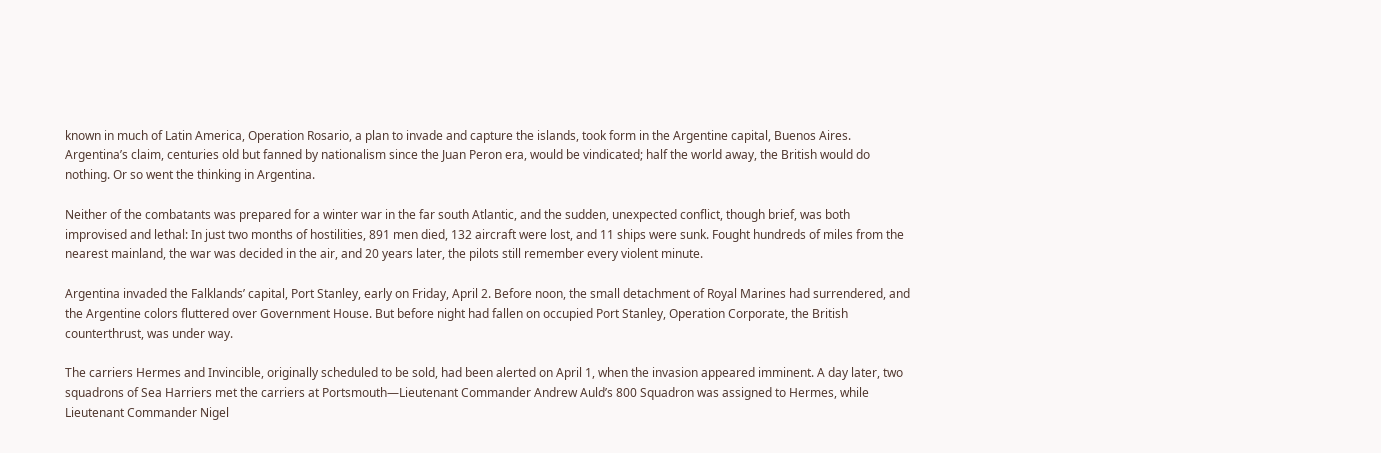known in much of Latin America, Operation Rosario, a plan to invade and capture the islands, took form in the Argentine capital, Buenos Aires. Argentina’s claim, centuries old but fanned by nationalism since the Juan Peron era, would be vindicated; half the world away, the British would do nothing. Or so went the thinking in Argentina.

Neither of the combatants was prepared for a winter war in the far south Atlantic, and the sudden, unexpected conflict, though brief, was both improvised and lethal: In just two months of hostilities, 891 men died, 132 aircraft were lost, and 11 ships were sunk. Fought hundreds of miles from the nearest mainland, the war was decided in the air, and 20 years later, the pilots still remember every violent minute.

Argentina invaded the Falklands’ capital, Port Stanley, early on Friday, April 2. Before noon, the small detachment of Royal Marines had surrendered, and the Argentine colors fluttered over Government House. But before night had fallen on occupied Port Stanley, Operation Corporate, the British counterthrust, was under way.

The carriers Hermes and Invincible, originally scheduled to be sold, had been alerted on April 1, when the invasion appeared imminent. A day later, two squadrons of Sea Harriers met the carriers at Portsmouth—Lieutenant Commander Andrew Auld’s 800 Squadron was assigned to Hermes, while Lieutenant Commander Nigel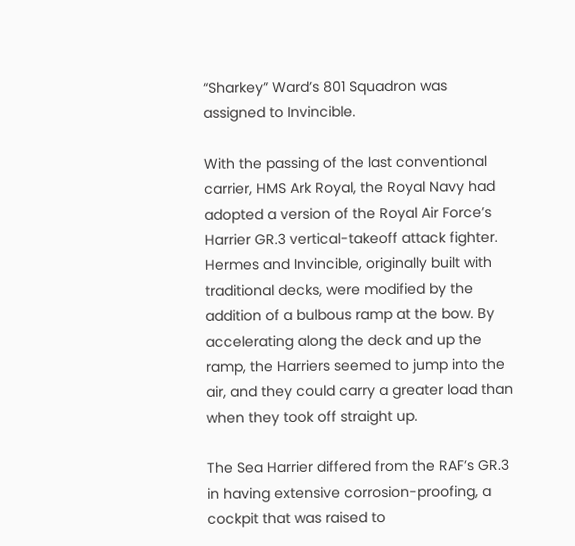“Sharkey” Ward’s 801 Squadron was assigned to Invincible.

With the passing of the last conventional carrier, HMS Ark Royal, the Royal Navy had adopted a version of the Royal Air Force’s Harrier GR.3 vertical-takeoff attack fighter. Hermes and Invincible, originally built with traditional decks, were modified by the addition of a bulbous ramp at the bow. By accelerating along the deck and up the ramp, the Harriers seemed to jump into the air, and they could carry a greater load than when they took off straight up.

The Sea Harrier differed from the RAF’s GR.3 in having extensive corrosion-proofing, a cockpit that was raised to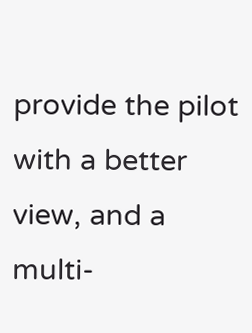provide the pilot with a better view, and a multi-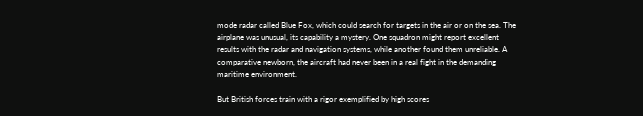mode radar called Blue Fox, which could search for targets in the air or on the sea. The airplane was unusual, its capability a mystery. One squadron might report excellent results with the radar and navigation systems, while another found them unreliable. A comparative newborn, the aircraft had never been in a real fight in the demanding maritime environment.

But British forces train with a rigor exemplified by high scores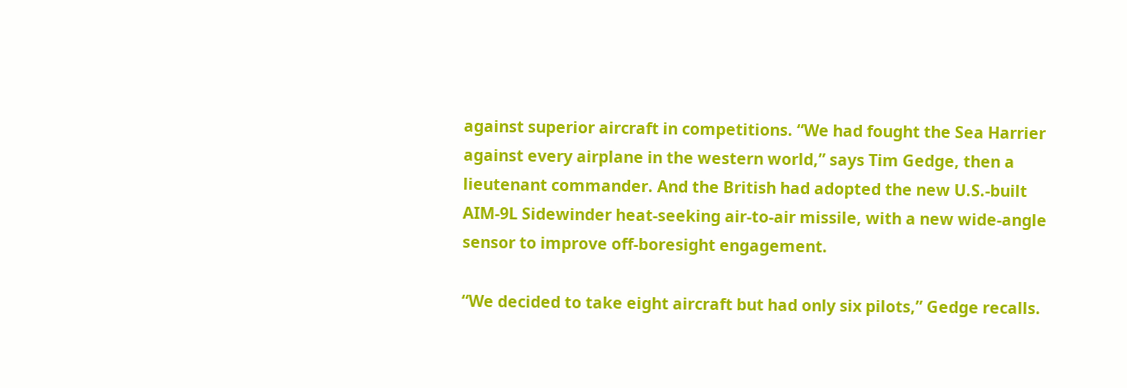against superior aircraft in competitions. “We had fought the Sea Harrier against every airplane in the western world,” says Tim Gedge, then a lieutenant commander. And the British had adopted the new U.S.-built AIM-9L Sidewinder heat-seeking air-to-air missile, with a new wide-angle sensor to improve off-boresight engagement.

“We decided to take eight aircraft but had only six pilots,” Gedge recalls.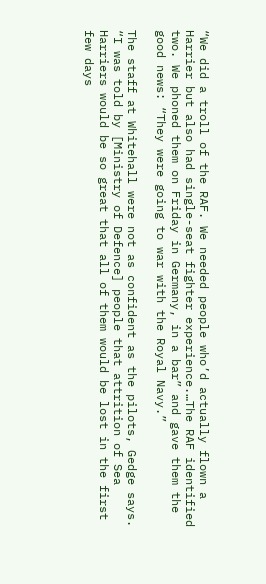“We did a troll of the RAF. We needed people who’d actually flown a Harrier but also had single-seat fighter experience.…The RAF identified two. We phoned them on Friday in Germany, in a bar” and gave them the good news: “They were going to war with the Royal Navy.”

The staff at Whitehall were not as confident as the pilots, Gedge says. “I was told by [Ministry of Defence] people that attrition of Sea Harriers would be so great that all of them would be lost in the first few days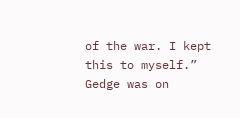of the war. I kept this to myself.” Gedge was on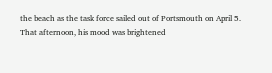the beach as the task force sailed out of Portsmouth on April 5. That afternoon, his mood was brightened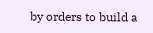by orders to build a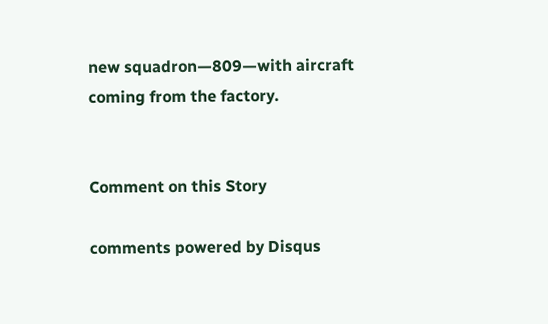new squadron—809—with aircraft coming from the factory.


Comment on this Story

comments powered by Disqus